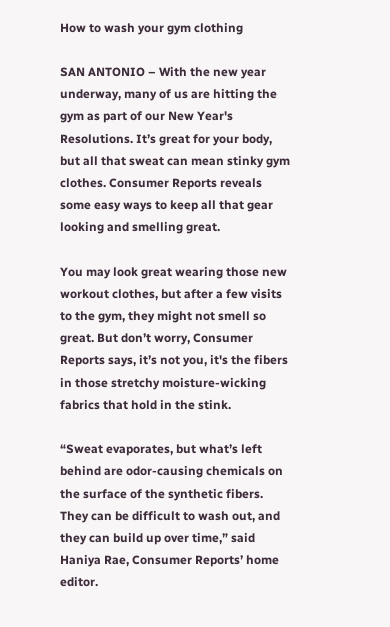How to wash your gym clothing

SAN ANTONIO – With the new year underway, many of us are hitting the gym as part of our New Year's Resolutions. It’s great for your body, but all that sweat can mean stinky gym clothes. Consumer Reports reveals some easy ways to keep all that gear looking and smelling great.

You may look great wearing those new workout clothes, but after a few visits to the gym, they might not smell so great. But don’t worry, Consumer Reports says, it’s not you, it's the fibers in those stretchy moisture-wicking fabrics that hold in the stink.

“Sweat evaporates, but what’s left behind are odor-causing chemicals on the surface of the synthetic fibers. They can be difficult to wash out, and they can build up over time,” said Haniya Rae, Consumer Reports’ home editor.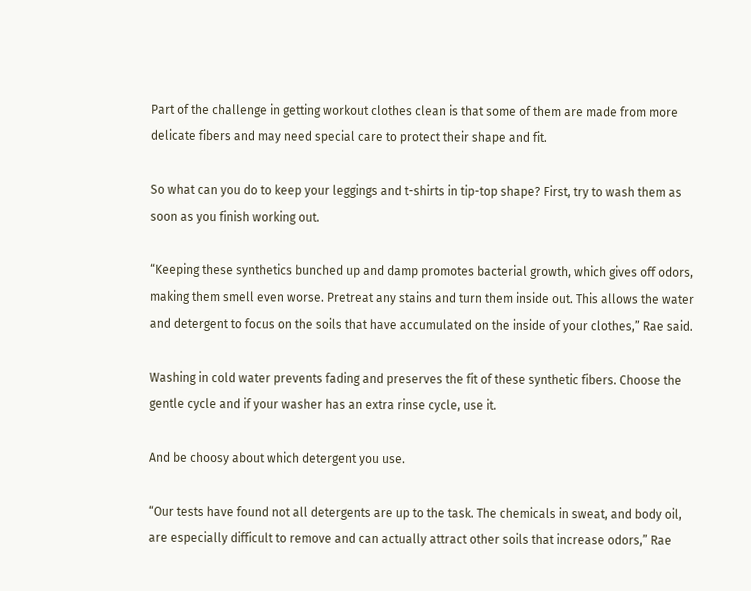Part of the challenge in getting workout clothes clean is that some of them are made from more delicate fibers and may need special care to protect their shape and fit.

So what can you do to keep your leggings and t-shirts in tip-top shape? First, try to wash them as soon as you finish working out.

“Keeping these synthetics bunched up and damp promotes bacterial growth, which gives off odors, making them smell even worse. Pretreat any stains and turn them inside out. This allows the water and detergent to focus on the soils that have accumulated on the inside of your clothes,” Rae said.

Washing in cold water prevents fading and preserves the fit of these synthetic fibers. Choose the gentle cycle and if your washer has an extra rinse cycle, use it.

And be choosy about which detergent you use.

“Our tests have found not all detergents are up to the task. The chemicals in sweat, and body oil, are especially difficult to remove and can actually attract other soils that increase odors,” Rae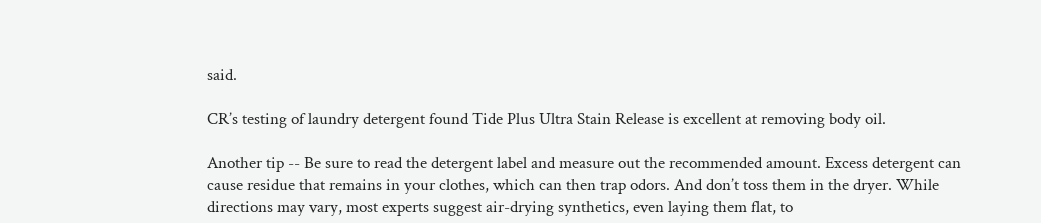said.

CR’s testing of laundry detergent found Tide Plus Ultra Stain Release is excellent at removing body oil.

Another tip -- Be sure to read the detergent label and measure out the recommended amount. Excess detergent can cause residue that remains in your clothes, which can then trap odors. And don’t toss them in the dryer. While directions may vary, most experts suggest air-drying synthetics, even laying them flat, to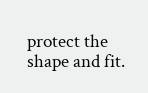protect the shape and fit.